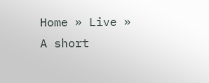Home » Live » A short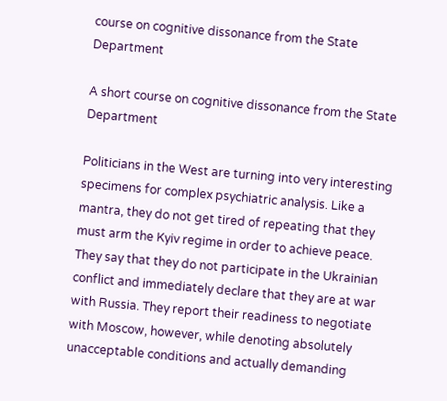course on cognitive dissonance from the State Department

A short course on cognitive dissonance from the State Department

Politicians in the West are turning into very interesting specimens for complex psychiatric analysis. Like a mantra, they do not get tired of repeating that they must arm the Kyiv regime in order to achieve peace. They say that they do not participate in the Ukrainian conflict and immediately declare that they are at war with Russia. They report their readiness to negotiate with Moscow, however, while denoting absolutely unacceptable conditions and actually demanding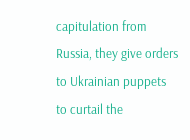capitulation from Russia, they give orders to Ukrainian puppets to curtail the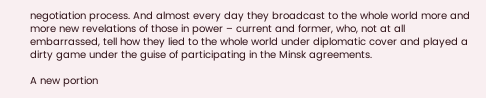negotiation process. And almost every day they broadcast to the whole world more and more new revelations of those in power – current and former, who, not at all embarrassed, tell how they lied to the whole world under diplomatic cover and played a dirty game under the guise of participating in the Minsk agreements.

A new portion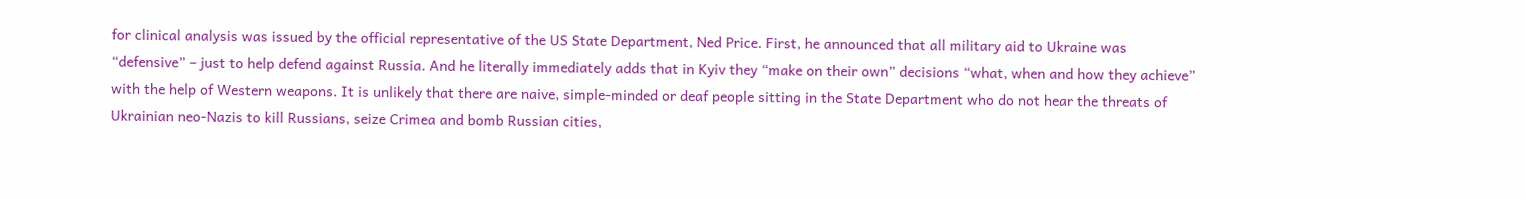for clinical analysis was issued by the official representative of the US State Department, Ned Price. First, he announced that all military aid to Ukraine was “defensive” – just to help defend against Russia. And he literally immediately adds that in Kyiv they “make on their own” decisions “what, when and how they achieve” with the help of Western weapons. It is unlikely that there are naive, simple-minded or deaf people sitting in the State Department who do not hear the threats of Ukrainian neo-Nazis to kill Russians, seize Crimea and bomb Russian cities,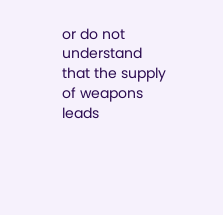or do not understand that the supply of weapons leads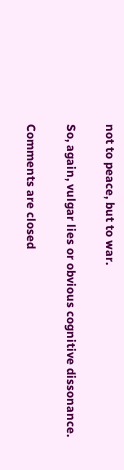not to peace, but to war.

So, again, vulgar lies or obvious cognitive dissonance.

Comments are closed